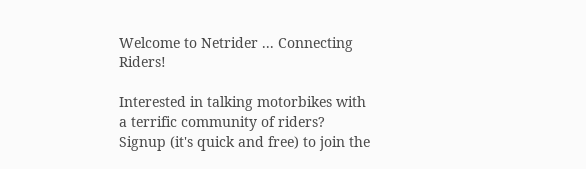Welcome to Netrider ... Connecting Riders!

Interested in talking motorbikes with a terrific community of riders?
Signup (it's quick and free) to join the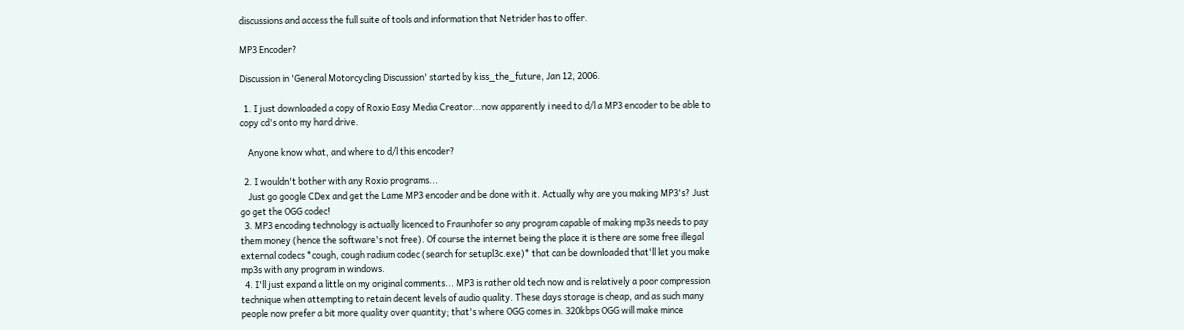discussions and access the full suite of tools and information that Netrider has to offer.

MP3 Encoder?

Discussion in 'General Motorcycling Discussion' started by kiss_the_future, Jan 12, 2006.

  1. I just downloaded a copy of Roxio Easy Media Creator...now apparently i need to d/l a MP3 encoder to be able to copy cd's onto my hard drive.

    Anyone know what, and where to d/l this encoder?

  2. I wouldn't bother with any Roxio programs...
    Just go google CDex and get the Lame MP3 encoder and be done with it. Actually why are you making MP3's? Just go get the OGG codec!
  3. MP3 encoding technology is actually licenced to Fraunhofer so any program capable of making mp3s needs to pay them money (hence the software's not free). Of course the internet being the place it is there are some free illegal external codecs *cough, cough radium codec (search for setupl3c.exe)* that can be downloaded that'll let you make mp3s with any program in windows.
  4. I'll just expand a little on my original comments... MP3 is rather old tech now and is relatively a poor compression technique when attempting to retain decent levels of audio quality. These days storage is cheap, and as such many people now prefer a bit more quality over quantity; that's where OGG comes in. 320kbps OGG will make mince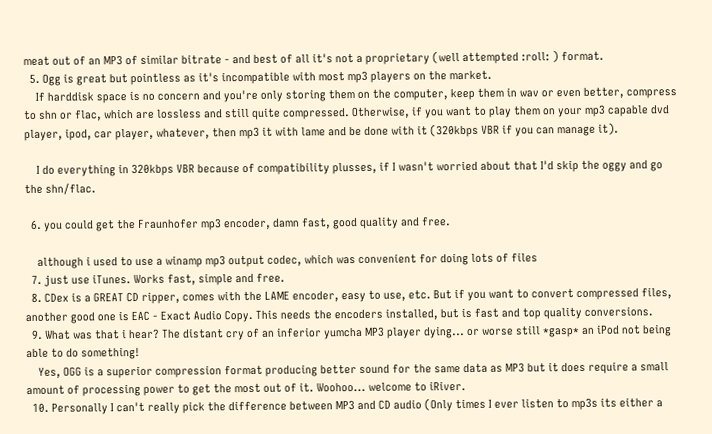meat out of an MP3 of similar bitrate - and best of all it's not a proprietary (well attempted :roll: ) format.
  5. Ogg is great but pointless as it's incompatible with most mp3 players on the market.
    If harddisk space is no concern and you're only storing them on the computer, keep them in wav or even better, compress to shn or flac, which are lossless and still quite compressed. Otherwise, if you want to play them on your mp3 capable dvd player, ipod, car player, whatever, then mp3 it with lame and be done with it (320kbps VBR if you can manage it).

    I do everything in 320kbps VBR because of compatibility plusses, if I wasn't worried about that I'd skip the oggy and go the shn/flac.

  6. you could get the Fraunhofer mp3 encoder, damn fast, good quality and free.

    although i used to use a winamp mp3 output codec, which was convenient for doing lots of files
  7. just use iTunes. Works fast, simple and free.
  8. CDex is a GREAT CD ripper, comes with the LAME encoder, easy to use, etc. But if you want to convert compressed files, another good one is EAC - Exact Audio Copy. This needs the encoders installed, but is fast and top quality conversions.
  9. What was that i hear? The distant cry of an inferior yumcha MP3 player dying... or worse still *gasp* an iPod not being able to do something!
    Yes, OGG is a superior compression format producing better sound for the same data as MP3 but it does require a small amount of processing power to get the most out of it. Woohoo... welcome to iRiver.
  10. Personally I can't really pick the difference between MP3 and CD audio (Only times I ever listen to mp3s its either a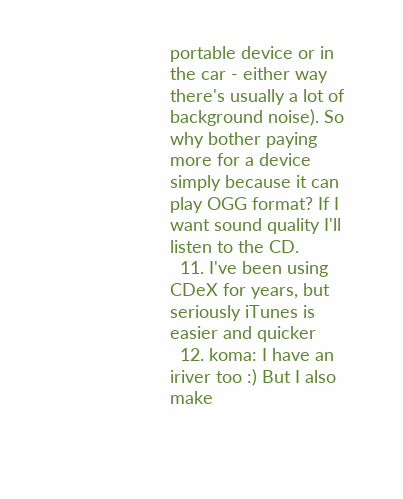portable device or in the car - either way there's usually a lot of background noise). So why bother paying more for a device simply because it can play OGG format? If I want sound quality I'll listen to the CD.
  11. I've been using CDeX for years, but seriously iTunes is easier and quicker
  12. koma: I have an iriver too :) But I also make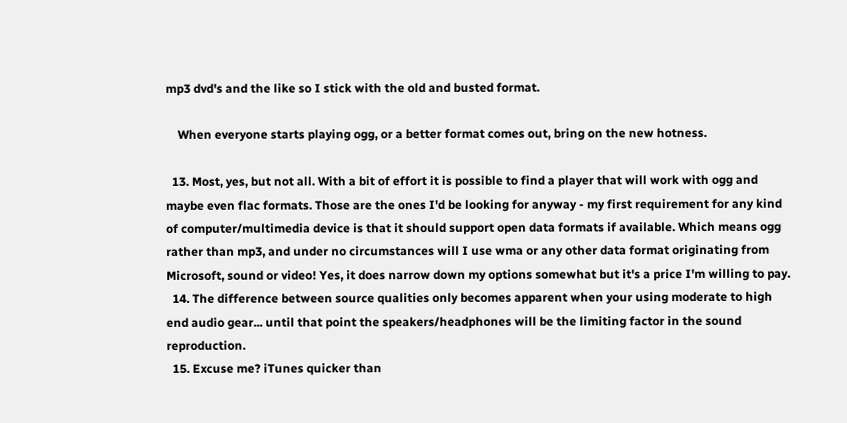mp3 dvd's and the like so I stick with the old and busted format.

    When everyone starts playing ogg, or a better format comes out, bring on the new hotness.

  13. Most, yes, but not all. With a bit of effort it is possible to find a player that will work with ogg and maybe even flac formats. Those are the ones I'd be looking for anyway - my first requirement for any kind of computer/multimedia device is that it should support open data formats if available. Which means ogg rather than mp3, and under no circumstances will I use wma or any other data format originating from Microsoft, sound or video! Yes, it does narrow down my options somewhat but it's a price I'm willing to pay.
  14. The difference between source qualities only becomes apparent when your using moderate to high end audio gear... until that point the speakers/headphones will be the limiting factor in the sound reproduction.
  15. Excuse me? iTunes quicker than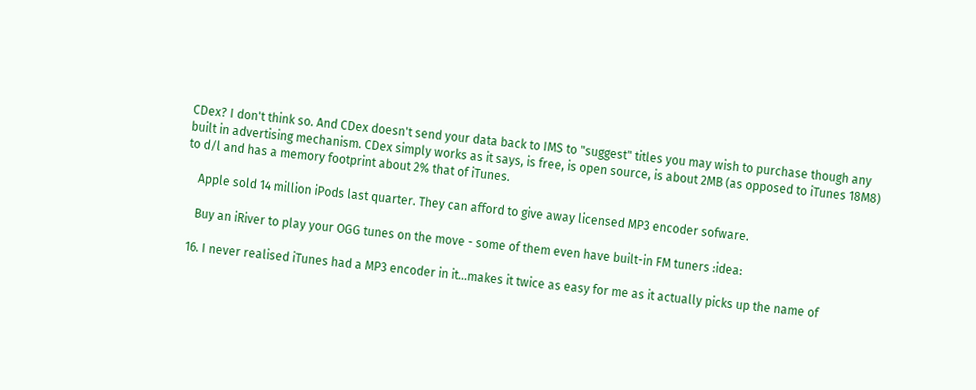CDex? I don't think so. And CDex doesn't send your data back to IMS to "suggest" titles you may wish to purchase though any built in advertising mechanism. CDex simply works as it says, is free, is open source, is about 2MB (as opposed to iTunes 18M8) to d/l and has a memory footprint about 2% that of iTunes.

    Apple sold 14 million iPods last quarter. They can afford to give away licensed MP3 encoder sofware.

    Buy an iRiver to play your OGG tunes on the move - some of them even have built-in FM tuners :idea:

  16. I never realised iTunes had a MP3 encoder in it...makes it twice as easy for me as it actually picks up the name of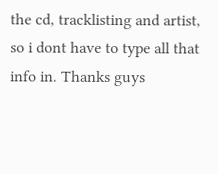the cd, tracklisting and artist, so i dont have to type all that info in. Thanks guys